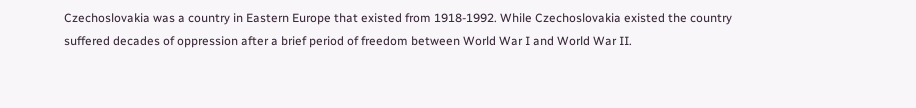Czechoslovakia was a country in Eastern Europe that existed from 1918-1992. While Czechoslovakia existed the country suffered decades of oppression after a brief period of freedom between World War I and World War II.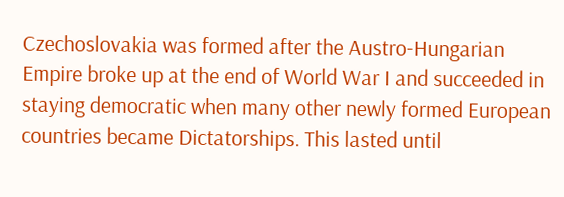Czechoslovakia was formed after the Austro-Hungarian Empire broke up at the end of World War I and succeeded in staying democratic when many other newly formed European countries became Dictatorships. This lasted until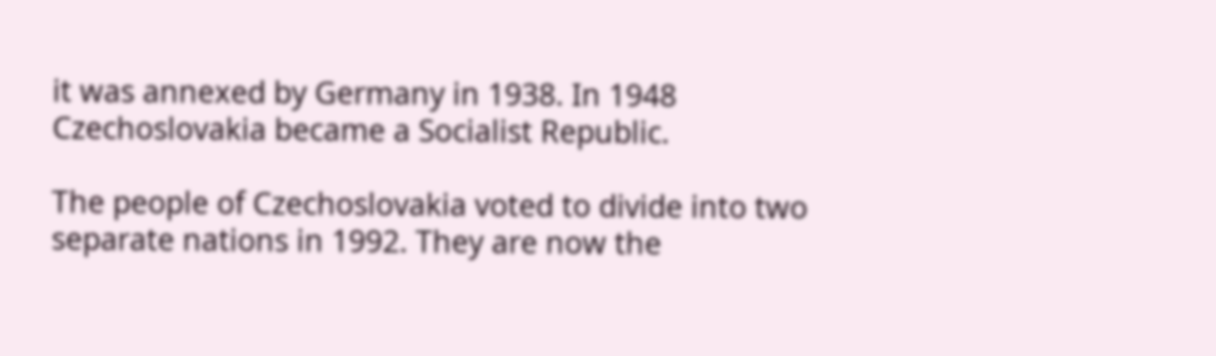it was annexed by Germany in 1938. In 1948 Czechoslovakia became a Socialist Republic.

The people of Czechoslovakia voted to divide into two separate nations in 1992. They are now the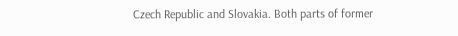Czech Republic and Slovakia. Both parts of former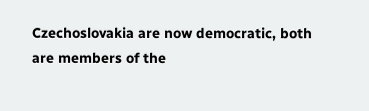Czechoslovakia are now democratic, both are members of the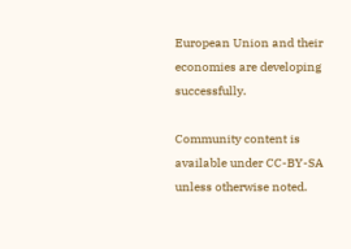European Union and their economies are developing successfully.

Community content is available under CC-BY-SA unless otherwise noted.